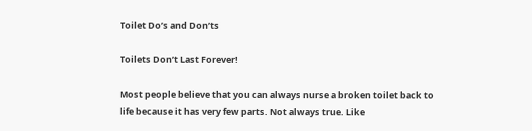Toilet Do’s and Don’ts

Toilets Don’t Last Forever!

Most people believe that you can always nurse a broken toilet back to life because it has very few parts. Not always true. Like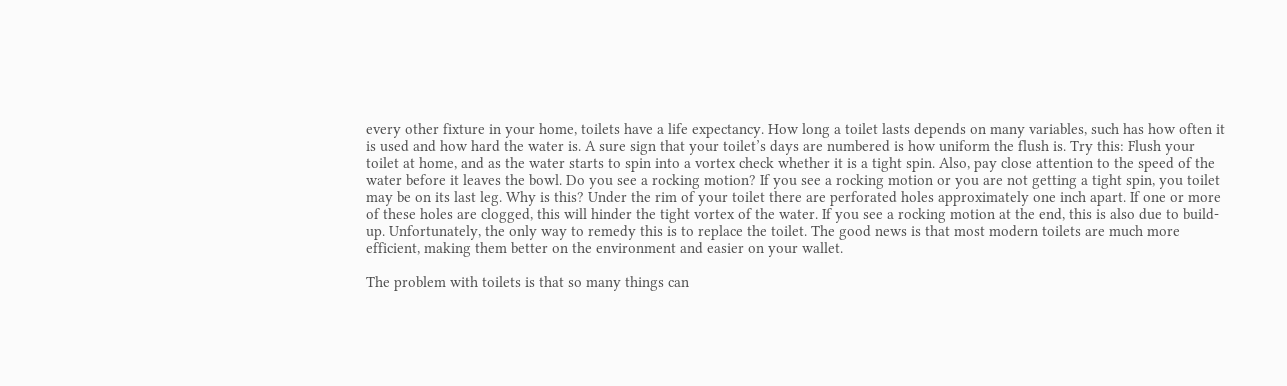every other fixture in your home, toilets have a life expectancy. How long a toilet lasts depends on many variables, such has how often it is used and how hard the water is. A sure sign that your toilet’s days are numbered is how uniform the flush is. Try this: Flush your toilet at home, and as the water starts to spin into a vortex check whether it is a tight spin. Also, pay close attention to the speed of the water before it leaves the bowl. Do you see a rocking motion? If you see a rocking motion or you are not getting a tight spin, you toilet may be on its last leg. Why is this? Under the rim of your toilet there are perforated holes approximately one inch apart. If one or more of these holes are clogged, this will hinder the tight vortex of the water. If you see a rocking motion at the end, this is also due to build-up. Unfortunately, the only way to remedy this is to replace the toilet. The good news is that most modern toilets are much more efficient, making them better on the environment and easier on your wallet.

The problem with toilets is that so many things can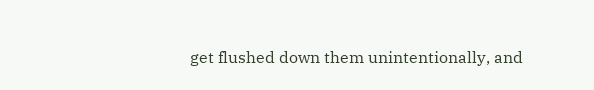get flushed down them unintentionally, and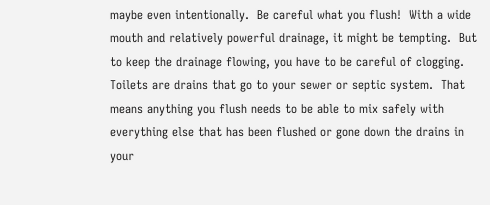maybe even intentionally.  Be careful what you flush!  With a wide mouth and relatively powerful drainage, it might be tempting.  But to keep the drainage flowing, you have to be careful of clogging.  Toilets are drains that go to your sewer or septic system.  That means anything you flush needs to be able to mix safely with everything else that has been flushed or gone down the drains in your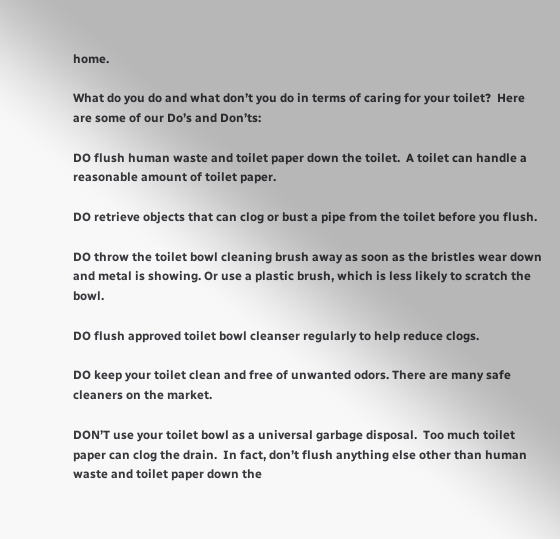home.

What do you do and what don’t you do in terms of caring for your toilet?  Here are some of our Do’s and Don’ts:

DO flush human waste and toilet paper down the toilet.  A toilet can handle a reasonable amount of toilet paper.

DO retrieve objects that can clog or bust a pipe from the toilet before you flush.

DO throw the toilet bowl cleaning brush away as soon as the bristles wear down and metal is showing. Or use a plastic brush, which is less likely to scratch the bowl.

DO flush approved toilet bowl cleanser regularly to help reduce clogs.

DO keep your toilet clean and free of unwanted odors. There are many safe cleaners on the market.

DON’T use your toilet bowl as a universal garbage disposal.  Too much toilet paper can clog the drain.  In fact, don’t flush anything else other than human waste and toilet paper down the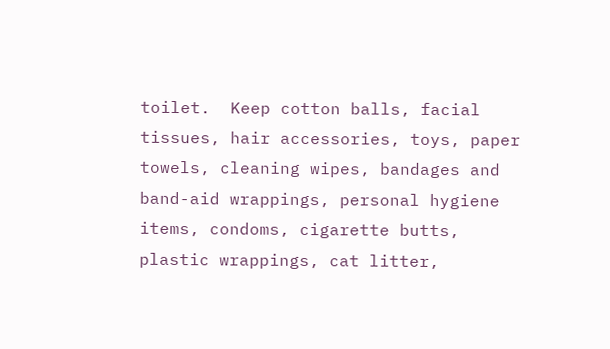toilet.  Keep cotton balls, facial tissues, hair accessories, toys, paper towels, cleaning wipes, bandages and band-aid wrappings, personal hygiene items, condoms, cigarette butts, plastic wrappings, cat litter,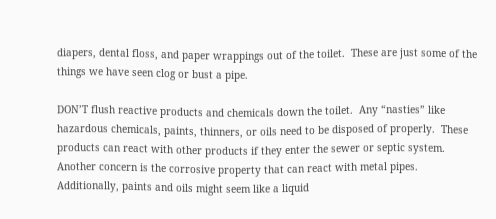diapers, dental floss, and paper wrappings out of the toilet.  These are just some of the things we have seen clog or bust a pipe.

DON’T flush reactive products and chemicals down the toilet.  Any “nasties” like hazardous chemicals, paints, thinners, or oils need to be disposed of properly.  These products can react with other products if they enter the sewer or septic system.  Another concern is the corrosive property that can react with metal pipes. Additionally, paints and oils might seem like a liquid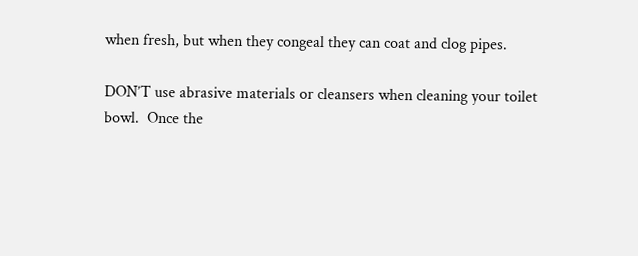when fresh, but when they congeal they can coat and clog pipes.

DON’T use abrasive materials or cleansers when cleaning your toilet bowl.  Once the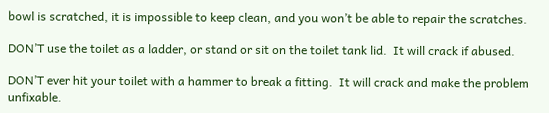bowl is scratched, it is impossible to keep clean, and you won’t be able to repair the scratches.

DON’T use the toilet as a ladder, or stand or sit on the toilet tank lid.  It will crack if abused.

DON’T ever hit your toilet with a hammer to break a fitting.  It will crack and make the problem unfixable.